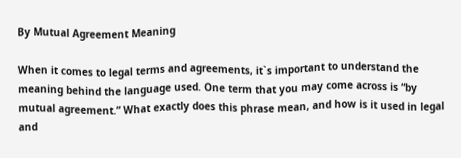By Mutual Agreement Meaning

When it comes to legal terms and agreements, it`s important to understand the meaning behind the language used. One term that you may come across is “by mutual agreement.” What exactly does this phrase mean, and how is it used in legal and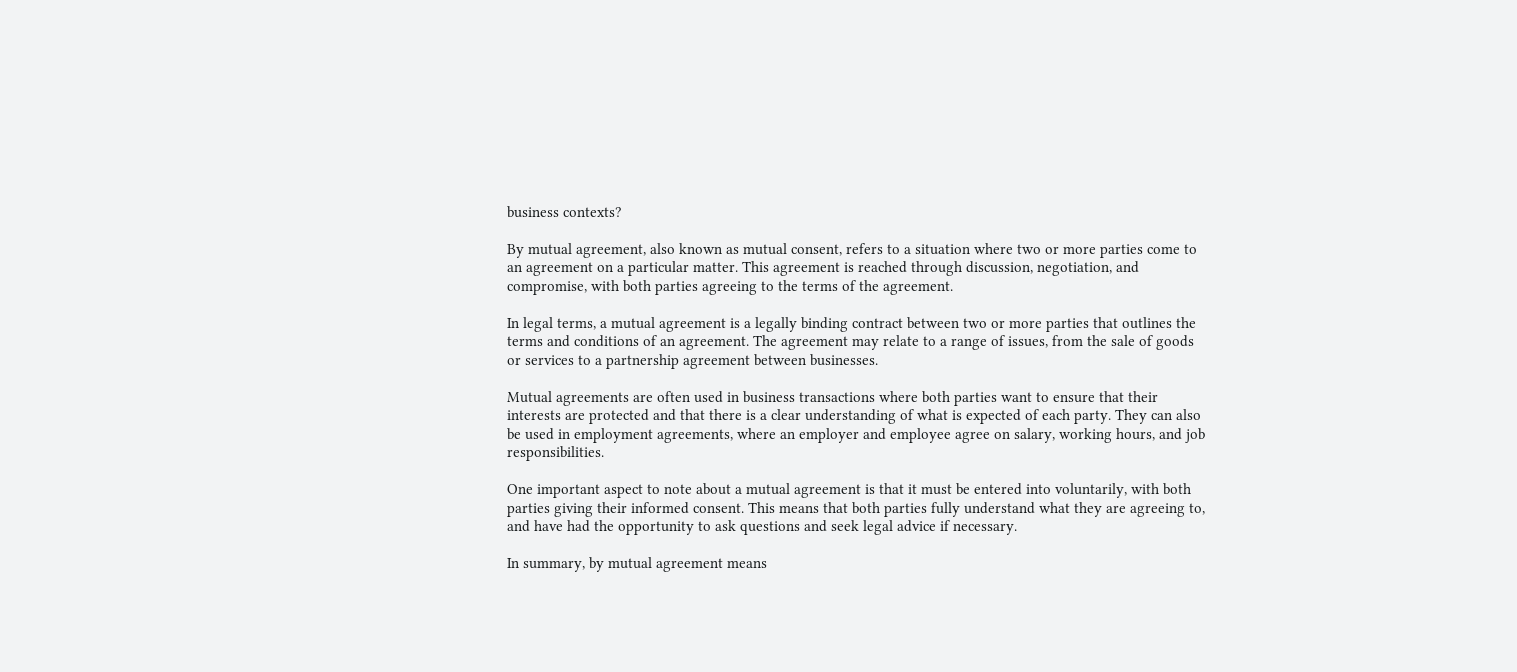business contexts?

By mutual agreement, also known as mutual consent, refers to a situation where two or more parties come to an agreement on a particular matter. This agreement is reached through discussion, negotiation, and compromise, with both parties agreeing to the terms of the agreement.

In legal terms, a mutual agreement is a legally binding contract between two or more parties that outlines the terms and conditions of an agreement. The agreement may relate to a range of issues, from the sale of goods or services to a partnership agreement between businesses.

Mutual agreements are often used in business transactions where both parties want to ensure that their interests are protected and that there is a clear understanding of what is expected of each party. They can also be used in employment agreements, where an employer and employee agree on salary, working hours, and job responsibilities.

One important aspect to note about a mutual agreement is that it must be entered into voluntarily, with both parties giving their informed consent. This means that both parties fully understand what they are agreeing to, and have had the opportunity to ask questions and seek legal advice if necessary.

In summary, by mutual agreement means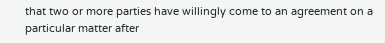that two or more parties have willingly come to an agreement on a particular matter after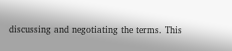discussing and negotiating the terms. This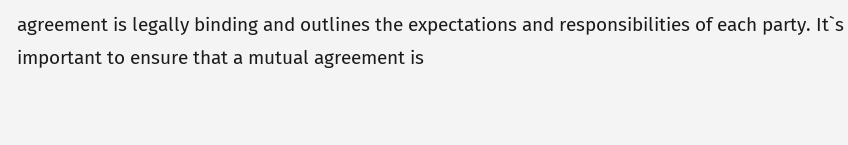agreement is legally binding and outlines the expectations and responsibilities of each party. It`s important to ensure that a mutual agreement is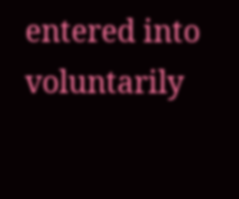entered into voluntarily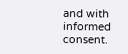and with informed consent.